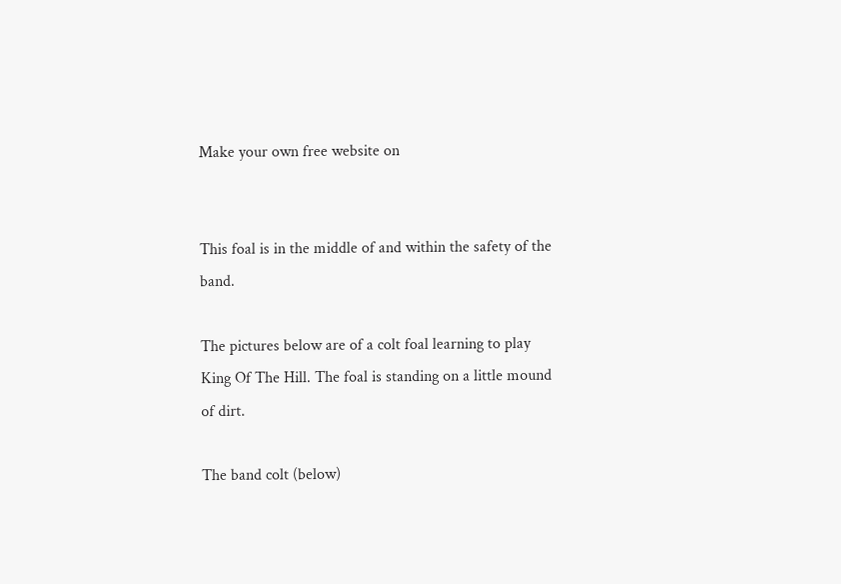Make your own free website on


This foal is in the middle of and within the safety of the band.

The pictures below are of a colt foal learning to play King Of The Hill. The foal is standing on a little mound of dirt.

The band colt (below)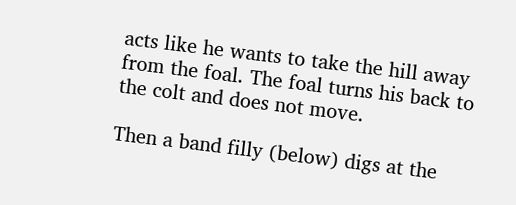acts like he wants to take the hill away from the foal. The foal turns his back to the colt and does not move.

Then a band filly (below) digs at the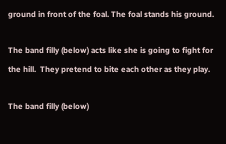ground in front of the foal. The foal stands his ground.

The band filly (below) acts like she is going to fight for the hill.  They pretend to bite each other as they play.

The band filly (below)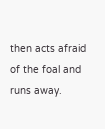then acts afraid of the foal and runs away.